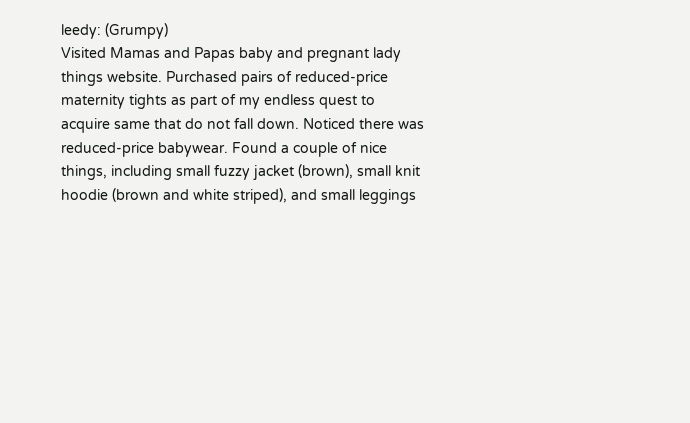leedy: (Grumpy)
Visited Mamas and Papas baby and pregnant lady things website. Purchased pairs of reduced-price maternity tights as part of my endless quest to acquire same that do not fall down. Noticed there was reduced-price babywear. Found a couple of nice things, including small fuzzy jacket (brown), small knit hoodie (brown and white striped), and small leggings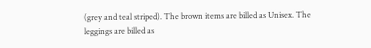(grey and teal striped). The brown items are billed as Unisex. The leggings are billed as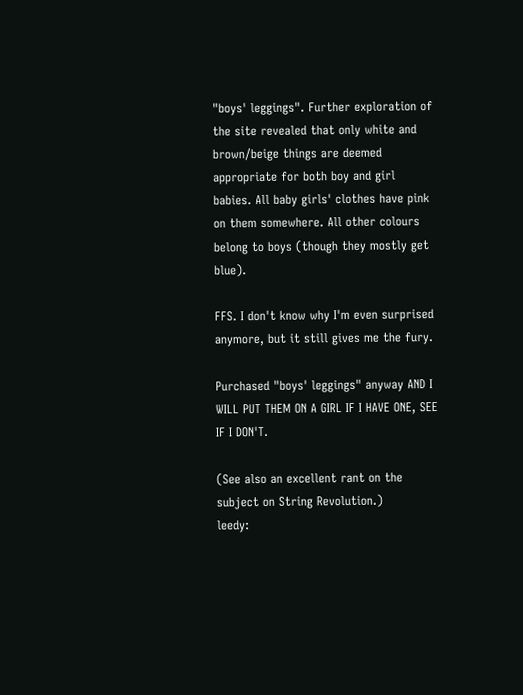"boys' leggings". Further exploration of the site revealed that only white and brown/beige things are deemed appropriate for both boy and girl babies. All baby girls' clothes have pink on them somewhere. All other colours belong to boys (though they mostly get blue).

FFS. I don't know why I'm even surprised anymore, but it still gives me the fury.

Purchased "boys' leggings" anyway AND I WILL PUT THEM ON A GIRL IF I HAVE ONE, SEE IF I DON'T.

(See also an excellent rant on the subject on String Revolution.)
leedy: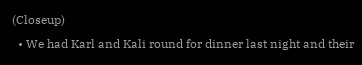(Closeup)
  • We had Karl and Kali round for dinner last night and their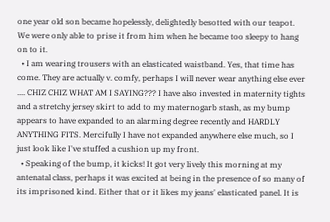one year old son became hopelessly, delightedly besotted with our teapot. We were only able to prise it from him when he became too sleepy to hang on to it.
  • I am wearing trousers with an elasticated waistband. Yes, that time has come. They are actually v. comfy, perhaps I will never wear anything else ever .... CHIZ CHIZ WHAT AM I SAYING??? I have also invested in maternity tights and a stretchy jersey skirt to add to my maternogarb stash, as my bump appears to have expanded to an alarming degree recently and HARDLY ANYTHING FITS. Mercifully I have not expanded anywhere else much, so I just look like I've stuffed a cushion up my front.
  • Speaking of the bump, it kicks! It got very lively this morning at my antenatal class, perhaps it was excited at being in the presence of so many of its imprisoned kind. Either that or it likes my jeans' elasticated panel. It is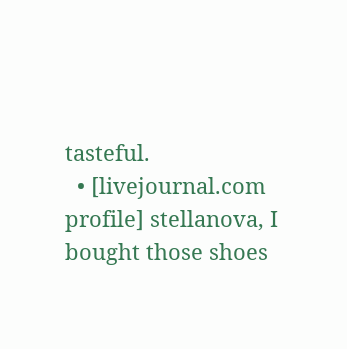tasteful.
  • [livejournal.com profile] stellanova, I bought those shoes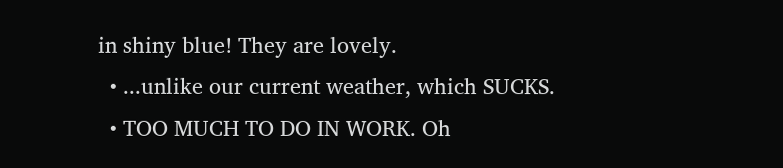in shiny blue! They are lovely.
  • ...unlike our current weather, which SUCKS.
  • TOO MUCH TO DO IN WORK. Oh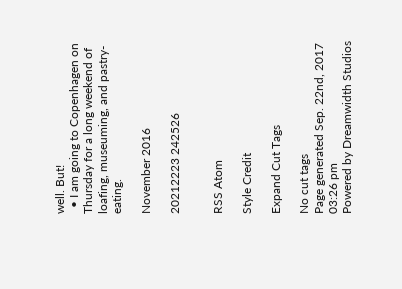well. But!
  • I am going to Copenhagen on Thursday for a long weekend of loafing, museuming, and pastry-eating.

November 2016

20212223 242526


RSS Atom

Style Credit

Expand Cut Tags

No cut tags
Page generated Sep. 22nd, 2017 03:26 pm
Powered by Dreamwidth Studios